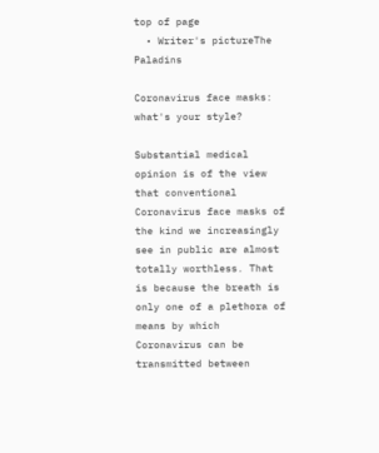top of page
  • Writer's pictureThe Paladins

Coronavirus face masks: what's your style?

Substantial medical opinion is of the view that conventional Coronavirus face masks of the kind we increasingly see in public are almost totally worthless. That is because the breath is only one of a plethora of means by which Coronavirus can be transmitted between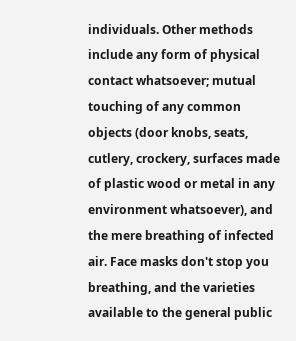individuals. Other methods include any form of physical contact whatsoever; mutual touching of any common objects (door knobs, seats, cutlery, crockery, surfaces made of plastic wood or metal in any environment whatsoever), and the mere breathing of infected air. Face masks don't stop you breathing, and the varieties available to the general public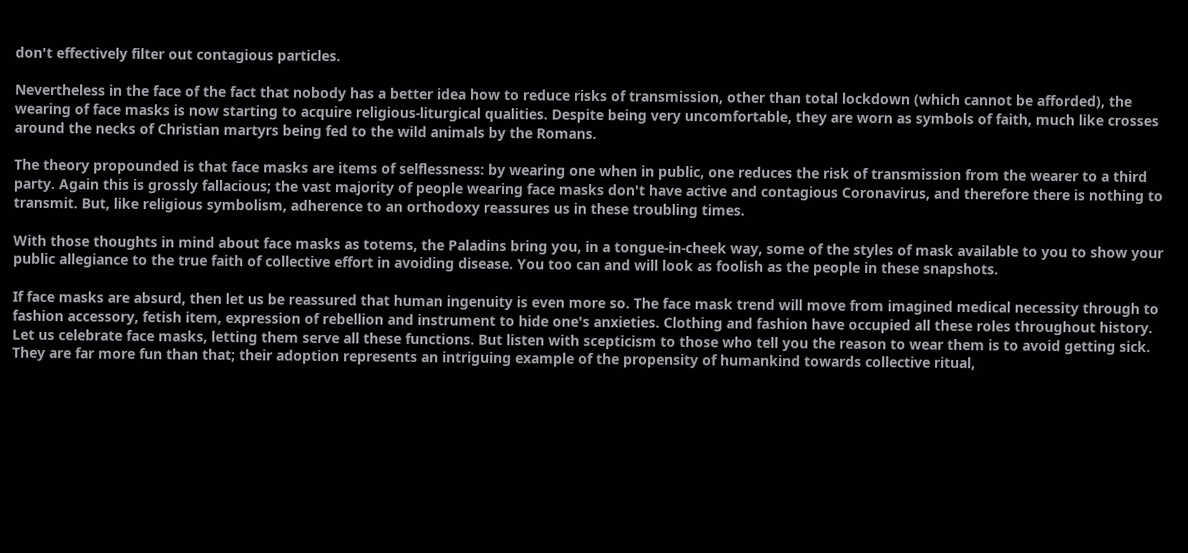don't effectively filter out contagious particles.

Nevertheless in the face of the fact that nobody has a better idea how to reduce risks of transmission, other than total lockdown (which cannot be afforded), the wearing of face masks is now starting to acquire religious-liturgical qualities. Despite being very uncomfortable, they are worn as symbols of faith, much like crosses around the necks of Christian martyrs being fed to the wild animals by the Romans.

The theory propounded is that face masks are items of selflessness: by wearing one when in public, one reduces the risk of transmission from the wearer to a third party. Again this is grossly fallacious; the vast majority of people wearing face masks don't have active and contagious Coronavirus, and therefore there is nothing to transmit. But, like religious symbolism, adherence to an orthodoxy reassures us in these troubling times.

With those thoughts in mind about face masks as totems, the Paladins bring you, in a tongue-in-cheek way, some of the styles of mask available to you to show your public allegiance to the true faith of collective effort in avoiding disease. You too can and will look as foolish as the people in these snapshots.

If face masks are absurd, then let us be reassured that human ingenuity is even more so. The face mask trend will move from imagined medical necessity through to fashion accessory, fetish item, expression of rebellion and instrument to hide one's anxieties. Clothing and fashion have occupied all these roles throughout history. Let us celebrate face masks, letting them serve all these functions. But listen with scepticism to those who tell you the reason to wear them is to avoid getting sick. They are far more fun than that; their adoption represents an intriguing example of the propensity of humankind towards collective ritual,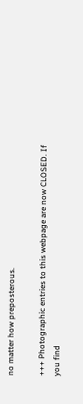no matter how preposterous.

+++ Photographic entries to this webpage are now CLOSED. If you find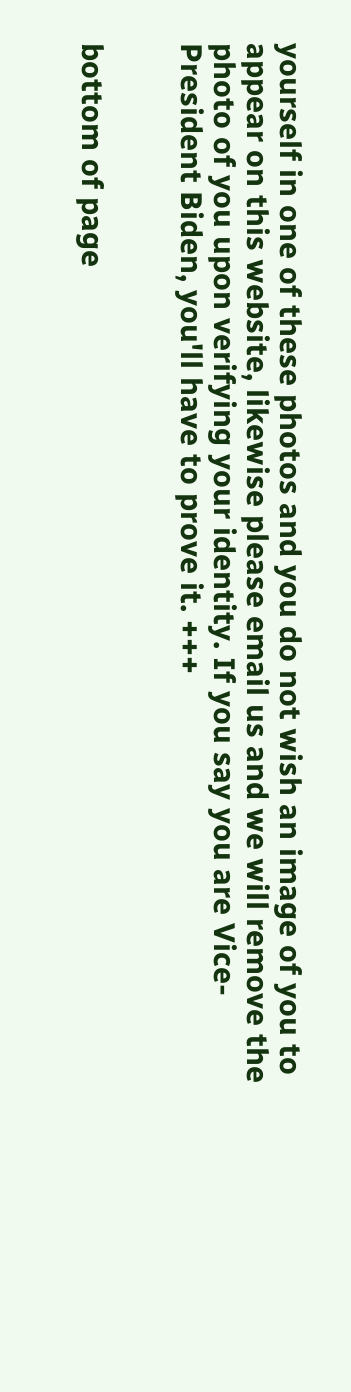yourself in one of these photos and you do not wish an image of you to appear on this website, likewise please email us and we will remove the photo of you upon verifying your identity. If you say you are Vice-President Biden, you'll have to prove it. +++


bottom of page